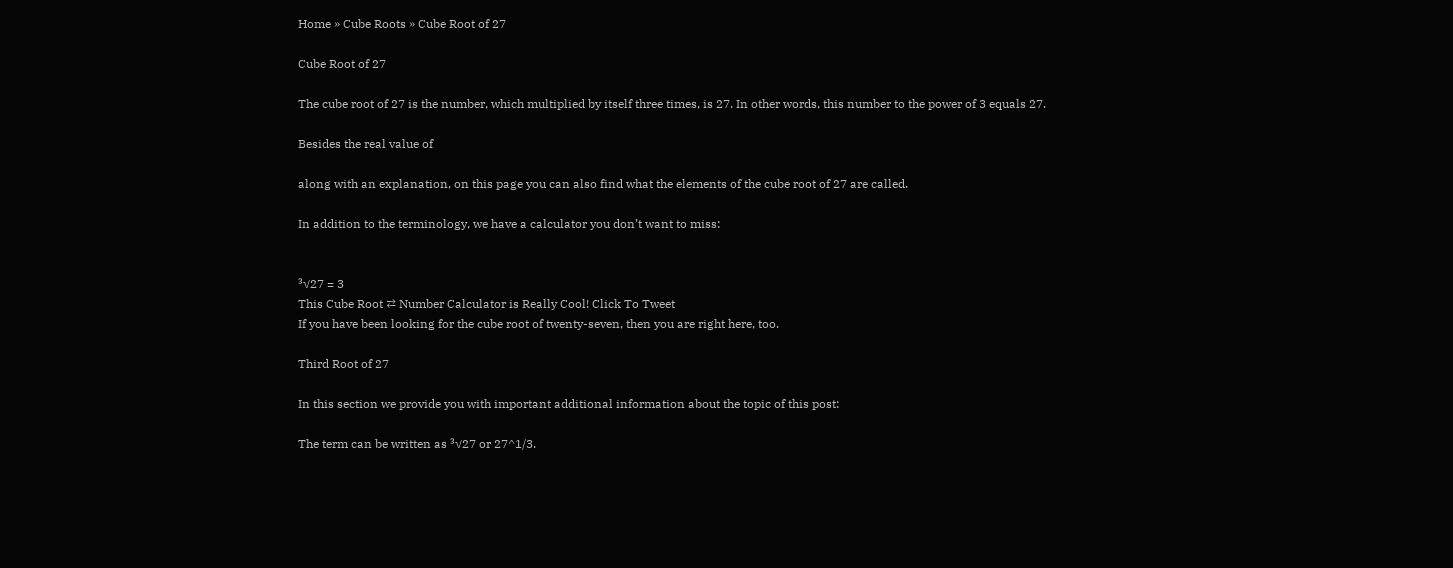Home » Cube Roots » Cube Root of 27

Cube Root of 27

The cube root of 27 is the number, which multiplied by itself three times, is 27. In other words, this number to the power of 3 equals 27.

Besides the real value of

along with an explanation, on this page you can also find what the elements of the cube root of 27 are called.

In addition to the terminology, we have a calculator you don’t want to miss:


³√27 = 3
This Cube Root ⇄ Number Calculator is Really Cool! Click To Tweet
If you have been looking for the cube root of twenty-seven, then you are right here, too.

Third Root of 27

In this section we provide you with important additional information about the topic of this post:

The term can be written as ³√27 or 27^1/3.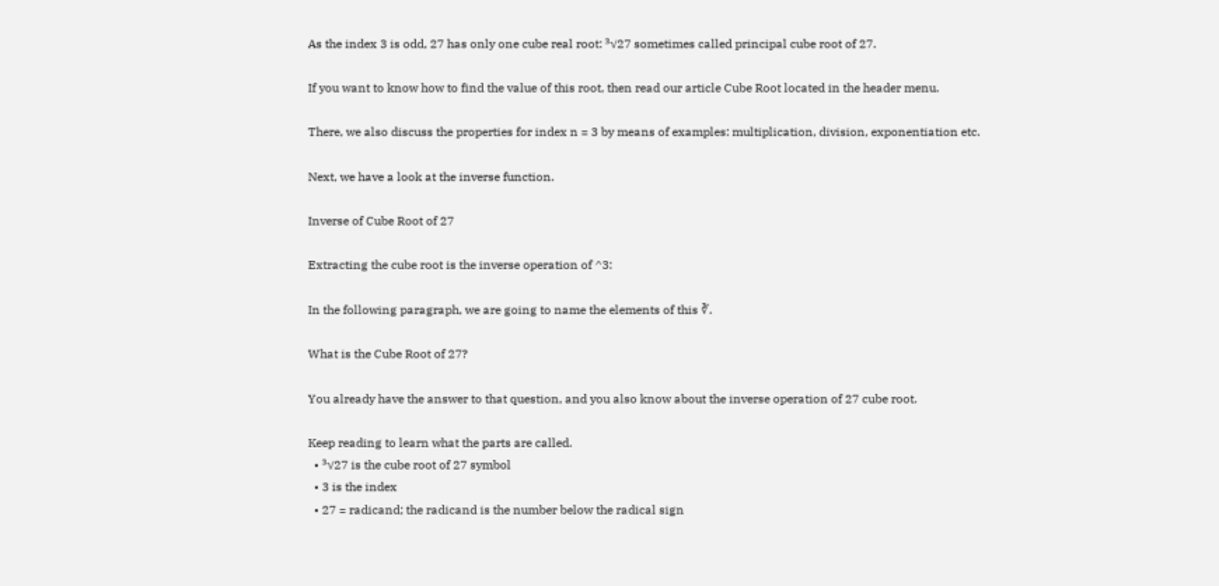As the index 3 is odd, 27 has only one cube real root: ³√27 sometimes called principal cube root of 27.

If you want to know how to find the value of this root, then read our article Cube Root located in the header menu.

There, we also discuss the properties for index n = 3 by means of examples: multiplication, division, exponentiation etc.

Next, we have a look at the inverse function.

Inverse of Cube Root of 27

Extracting the cube root is the inverse operation of ^3:

In the following paragraph, we are going to name the elements of this ∛.

What is the Cube Root of 27?

You already have the answer to that question, and you also know about the inverse operation of 27 cube root.

Keep reading to learn what the parts are called.
  • ³√27 is the cube root of 27 symbol
  • 3 is the index
  • 27 = radicand; the radicand is the number below the radical sign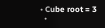• Cube root = 3
  •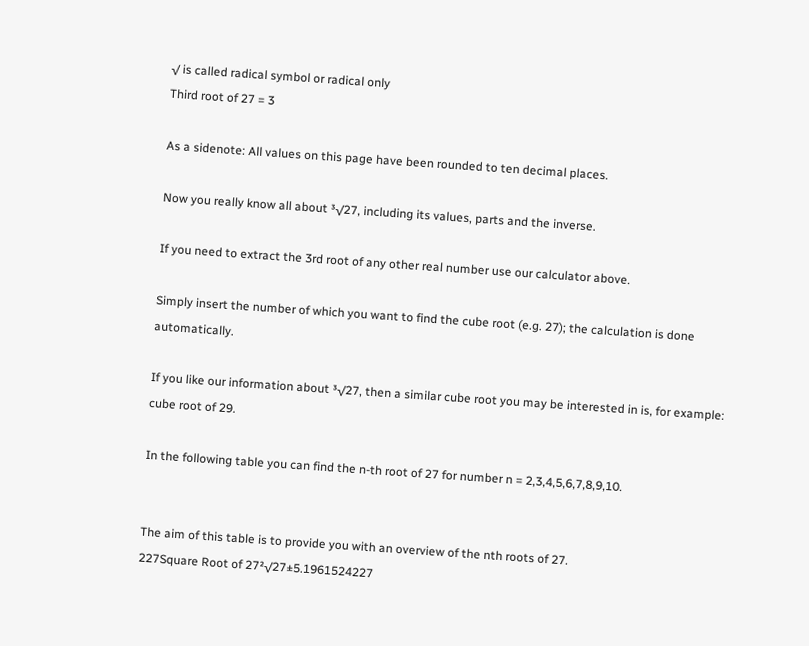√ is called radical symbol or radical only
Third root of 27 = 3

As a sidenote: All values on this page have been rounded to ten decimal places.

Now you really know all about ³√27, including its values, parts and the inverse.

If you need to extract the 3rd root of any other real number use our calculator above.

Simply insert the number of which you want to find the cube root (e.g. 27); the calculation is done automatically.

If you like our information about ³√27, then a similar cube root you may be interested in is, for example: cube root of 29.

In the following table you can find the n-th root of 27 for number n = 2,3,4,5,6,7,8,9,10.


The aim of this table is to provide you with an overview of the nth roots of 27.
227Square Root of 27²√27±5.1961524227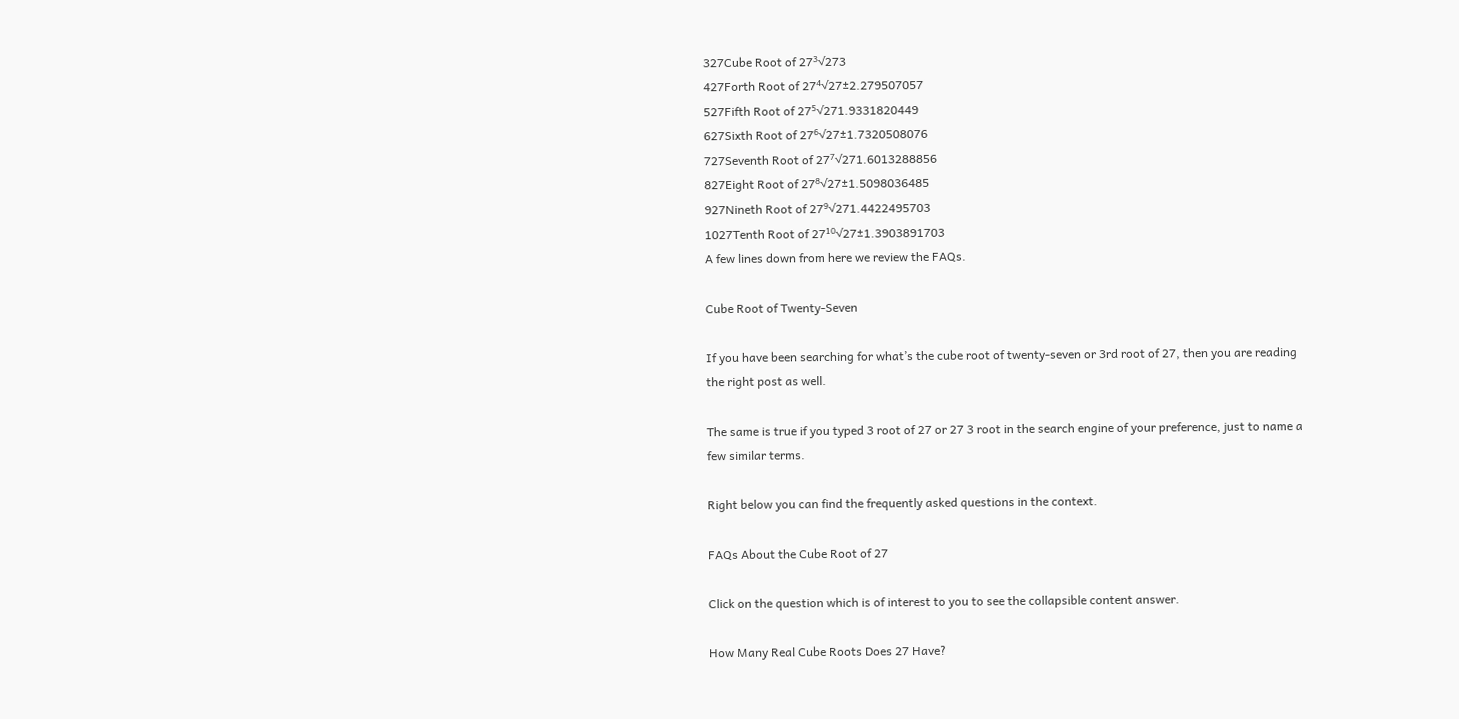327Cube Root of 27³√273
427Forth Root of 27⁴√27±2.279507057
527Fifth Root of 27⁵√271.9331820449
627Sixth Root of 27⁶√27±1.7320508076
727Seventh Root of 27⁷√271.6013288856
827Eight Root of 27⁸√27±1.5098036485
927Nineth Root of 27⁹√271.4422495703
1027Tenth Root of 27¹⁰√27±1.3903891703
A few lines down from here we review the FAQs.

Cube Root of Twenty-Seven

If you have been searching for what’s the cube root of twenty-seven or 3rd root of 27, then you are reading the right post as well.

The same is true if you typed 3 root of 27 or 27 3 root in the search engine of your preference, just to name a few similar terms.

Right below you can find the frequently asked questions in the context.

FAQs About the Cube Root of 27

Click on the question which is of interest to you to see the collapsible content answer.

How Many Real Cube Roots Does 27 Have?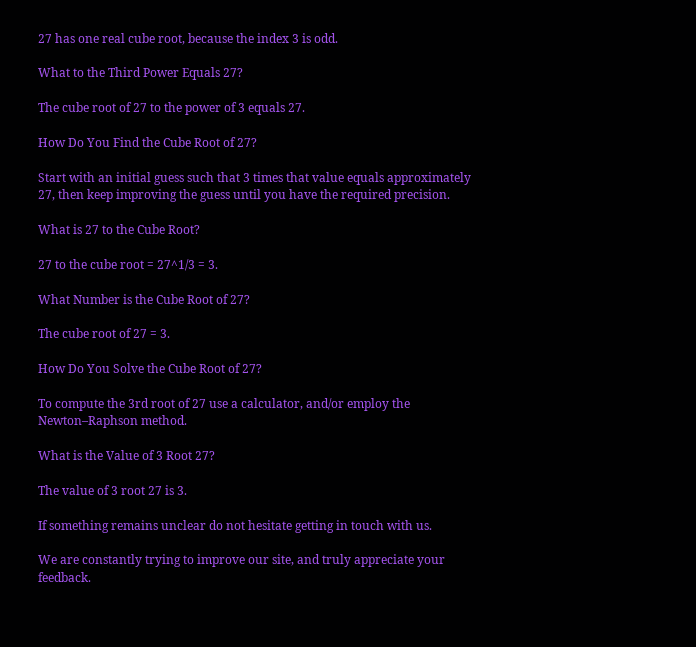27 has one real cube root, because the index 3 is odd.

What to the Third Power Equals 27?

The cube root of 27 to the power of 3 equals 27.

How Do You Find the Cube Root of 27?

Start with an initial guess such that 3 times that value equals approximately 27, then keep improving the guess until you have the required precision.

What is 27 to the Cube Root?

27 to the cube root = 27^1/3 = 3.

What Number is the Cube Root of 27?

The cube root of 27 = 3.

How Do You Solve the Cube Root of 27?

To compute the 3rd root of 27 use a calculator, and/or employ the Newton–Raphson method.

What is the Value of 3 Root 27?

The value of 3 root 27 is 3.

If something remains unclear do not hesitate getting in touch with us.

We are constantly trying to improve our site, and truly appreciate your feedback.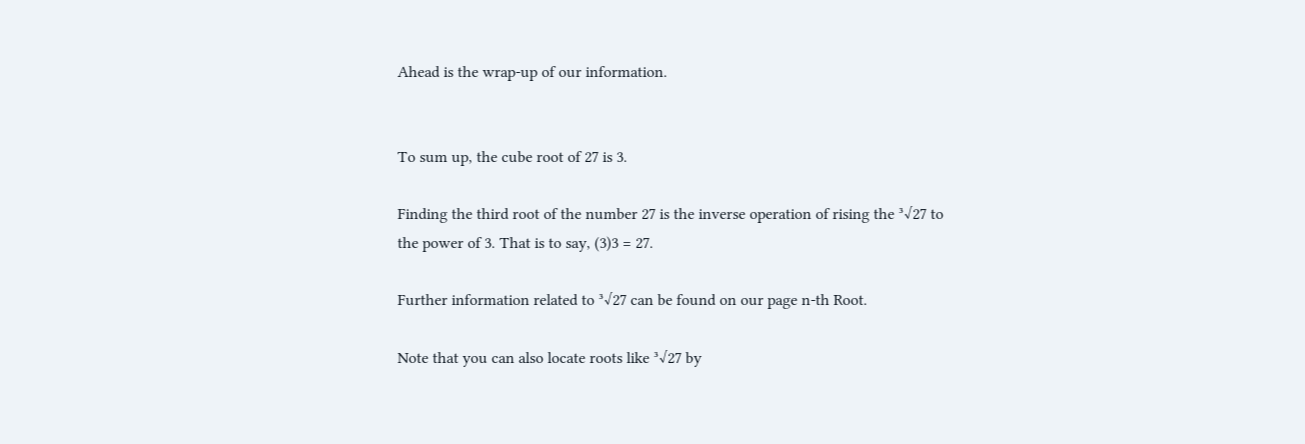Ahead is the wrap-up of our information.


To sum up, the cube root of 27 is 3.

Finding the third root of the number 27 is the inverse operation of rising the ³√27 to the power of 3. That is to say, (3)3 = 27.

Further information related to ³√27 can be found on our page n-th Root.

Note that you can also locate roots like ³√27 by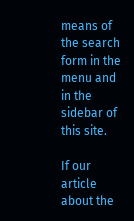means of the search form in the menu and in the sidebar of this site.

If our article about the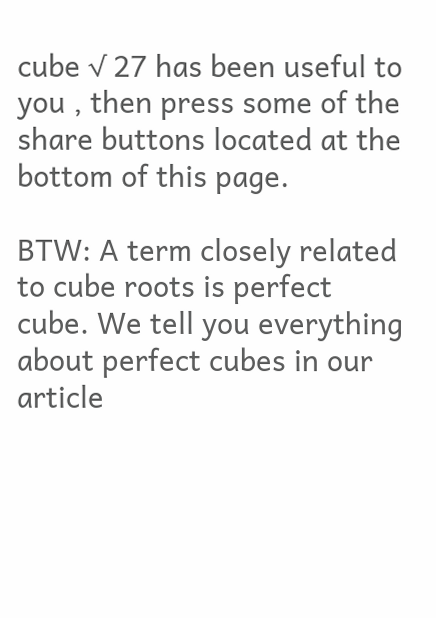cube √ 27 has been useful to you , then press some of the share buttons located at the bottom of this page.

BTW: A term closely related to cube roots is perfect cube. We tell you everything about perfect cubes in our article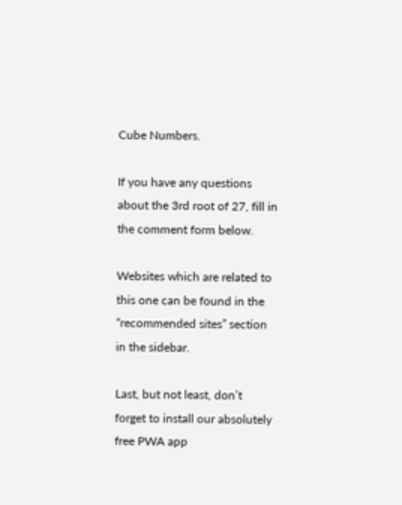Cube Numbers.

If you have any questions about the 3rd root of 27, fill in the comment form below.

Websites which are related to this one can be found in the “recommended sites” section in the sidebar.

Last, but not least, don’t forget to install our absolutely free PWA app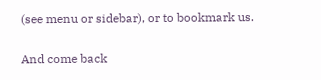(see menu or sidebar), or to bookmark us.

And come back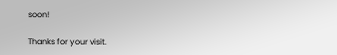soon!

Thanks for your visit.